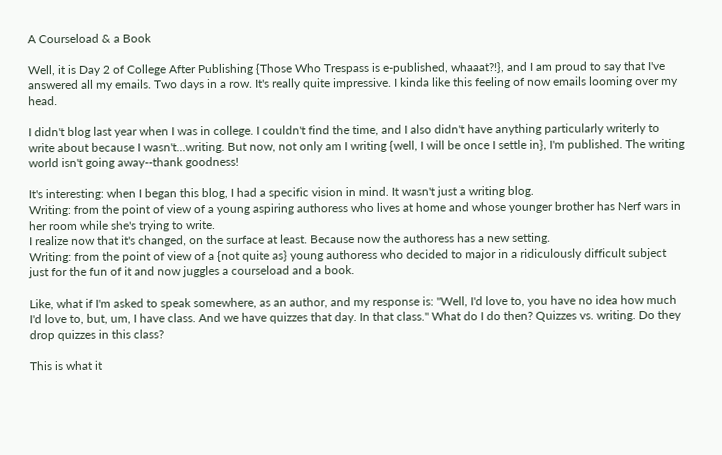A Courseload & a Book

Well, it is Day 2 of College After Publishing {Those Who Trespass is e-published, whaaat?!}, and I am proud to say that I've answered all my emails. Two days in a row. It's really quite impressive. I kinda like this feeling of now emails looming over my head.

I didn't blog last year when I was in college. I couldn't find the time, and I also didn't have anything particularly writerly to write about because I wasn't...writing. But now, not only am I writing {well, I will be once I settle in}, I'm published. The writing world isn't going away--thank goodness!

It's interesting: when I began this blog, I had a specific vision in mind. It wasn't just a writing blog.
Writing: from the point of view of a young aspiring authoress who lives at home and whose younger brother has Nerf wars in her room while she's trying to write.
I realize now that it's changed, on the surface at least. Because now the authoress has a new setting.
Writing: from the point of view of a {not quite as} young authoress who decided to major in a ridiculously difficult subject just for the fun of it and now juggles a courseload and a book.

Like, what if I'm asked to speak somewhere, as an author, and my response is: "Well, I'd love to, you have no idea how much I'd love to, but, um, I have class. And we have quizzes that day. In that class." What do I do then? Quizzes vs. writing. Do they drop quizzes in this class?

This is what it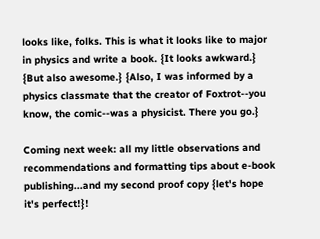looks like, folks. This is what it looks like to major in physics and write a book. {It looks awkward.} {But also awesome.} {Also, I was informed by a physics classmate that the creator of Foxtrot--you know, the comic--was a physicist. There you go.}

Coming next week: all my little observations and recommendations and formatting tips about e-book publishing...and my second proof copy {let's hope it's perfect!}!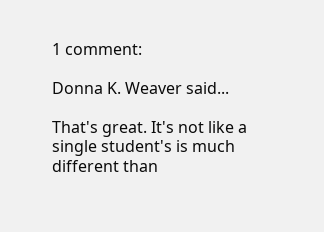1 comment:

Donna K. Weaver said...

That's great. It's not like a single student's is much different than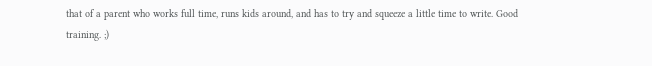that of a parent who works full time, runs kids around, and has to try and squeeze a little time to write. Good training. ;)